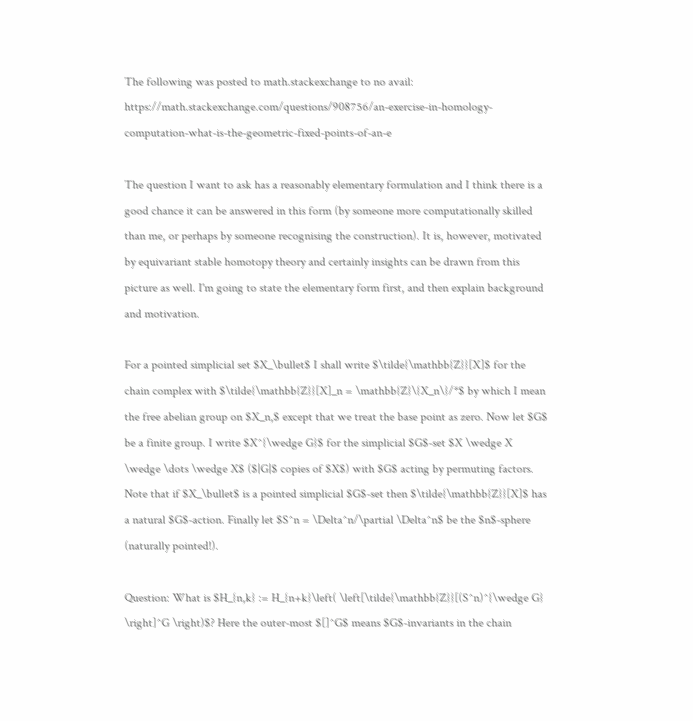The following was posted to math.stackexchange to no avail: https://math.stackexchange.com/questions/908756/an-exercise-in-homology-computation-what-is-the-geometric-fixed-points-of-an-e

The question I want to ask has a reasonably elementary formulation and I think there is a good chance it can be answered in this form (by someone more computationally skilled than me, or perhaps by someone recognising the construction). It is, however, motivated by equivariant stable homotopy theory and certainly insights can be drawn from this picture as well. I'm going to state the elementary form first, and then explain background and motivation.

For a pointed simplicial set $X_\bullet$ I shall write $\tilde{\mathbb{Z}}[X]$ for the chain complex with $\tilde{\mathbb{Z}}[X]_n = \mathbb{Z}\{X_n\}/*$ by which I mean the free abelian group on $X_n,$ except that we treat the base point as zero. Now let $G$ be a finite group. I write $X^{\wedge G}$ for the simplicial $G$-set $X \wedge X \wedge \dots \wedge X$ ($|G|$ copies of $X$) with $G$ acting by permuting factors. Note that if $X_\bullet$ is a pointed simplicial $G$-set then $\tilde{\mathbb{Z}}[X]$ has a natural $G$-action. Finally let $S^n = \Delta^n/\partial \Delta^n$ be the $n$-sphere (naturally pointed!).

Question: What is $H_{n,k} := H_{n+k}\left( \left[\tilde{\mathbb{Z}}[(S^n)^{\wedge G} \right]^G \right)$? Here the outer-most $[]^G$ means $G$-invariants in the chain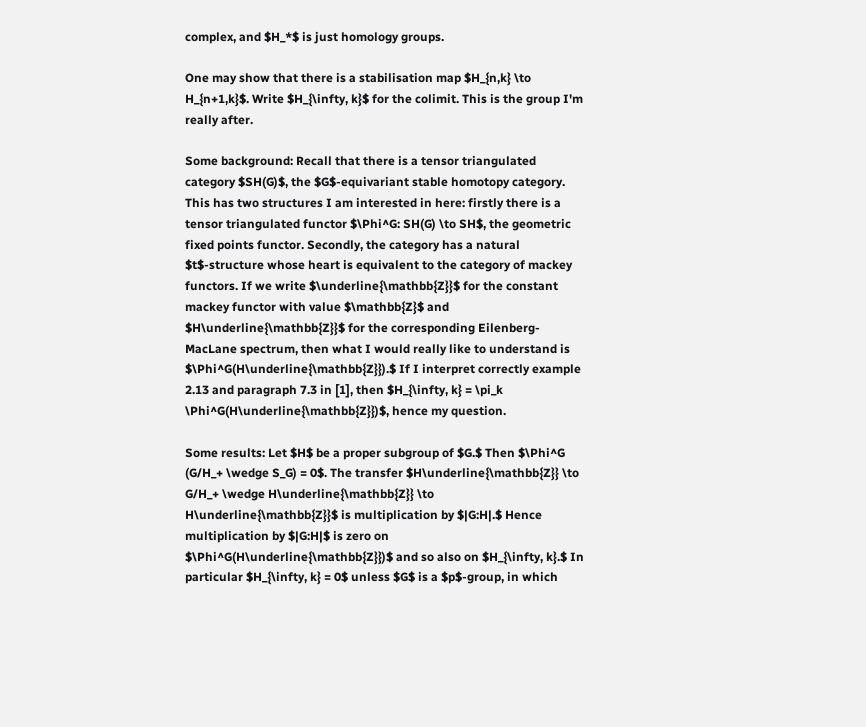complex, and $H_*$ is just homology groups.

One may show that there is a stabilisation map $H_{n,k} \to H_{n+1,k}$. Write $H_{\infty, k}$ for the colimit. This is the group I'm really after.

Some background: Recall that there is a tensor triangulated category $SH(G)$, the $G$-equivariant stable homotopy category. This has two structures I am interested in here: firstly there is a tensor triangulated functor $\Phi^G: SH(G) \to SH$, the geometric fixed points functor. Secondly, the category has a natural $t$-structure whose heart is equivalent to the category of mackey functors. If we write $\underline{\mathbb{Z}}$ for the constant mackey functor with value $\mathbb{Z}$ and $H\underline{\mathbb{Z}}$ for the corresponding Eilenberg-MacLane spectrum, then what I would really like to understand is $\Phi^G(H\underline{\mathbb{Z}}).$ If I interpret correctly example 2.13 and paragraph 7.3 in [1], then $H_{\infty, k} = \pi_k \Phi^G(H\underline{\mathbb{Z}})$, hence my question.

Some results: Let $H$ be a proper subgroup of $G.$ Then $\Phi^G (G/H_+ \wedge S_G) = 0$. The transfer $H\underline{\mathbb{Z}} \to G/H_+ \wedge H\underline{\mathbb{Z}} \to H\underline{\mathbb{Z}}$ is multiplication by $|G:H|.$ Hence multiplication by $|G:H|$ is zero on $\Phi^G(H\underline{\mathbb{Z}})$ and so also on $H_{\infty, k}.$ In particular $H_{\infty, k} = 0$ unless $G$ is a $p$-group, in which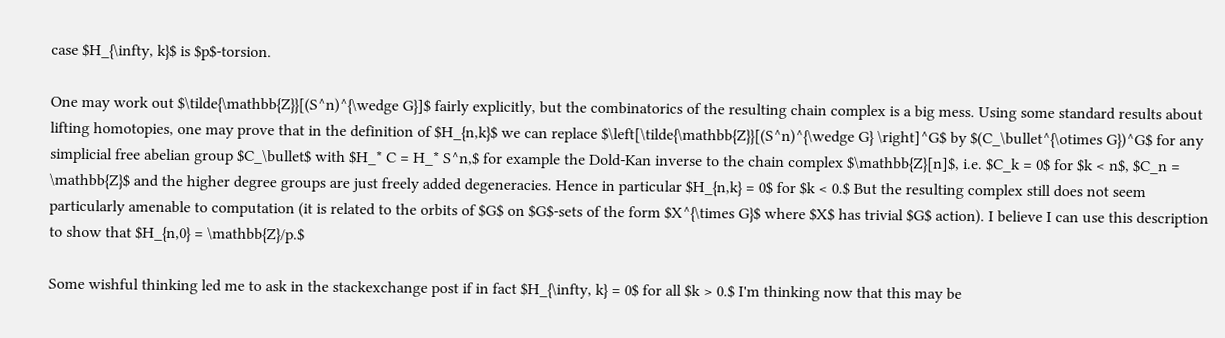case $H_{\infty, k}$ is $p$-torsion.

One may work out $\tilde{\mathbb{Z}}[(S^n)^{\wedge G}]$ fairly explicitly, but the combinatorics of the resulting chain complex is a big mess. Using some standard results about lifting homotopies, one may prove that in the definition of $H_{n,k}$ we can replace $\left[\tilde{\mathbb{Z}}[(S^n)^{\wedge G} \right]^G$ by $(C_\bullet^{\otimes G})^G$ for any simplicial free abelian group $C_\bullet$ with $H_* C = H_* S^n,$ for example the Dold-Kan inverse to the chain complex $\mathbb{Z}[n]$, i.e. $C_k = 0$ for $k < n$, $C_n = \mathbb{Z}$ and the higher degree groups are just freely added degeneracies. Hence in particular $H_{n,k} = 0$ for $k < 0.$ But the resulting complex still does not seem particularly amenable to computation (it is related to the orbits of $G$ on $G$-sets of the form $X^{\times G}$ where $X$ has trivial $G$ action). I believe I can use this description to show that $H_{n,0} = \mathbb{Z}/p.$

Some wishful thinking led me to ask in the stackexchange post if in fact $H_{\infty, k} = 0$ for all $k > 0.$ I'm thinking now that this may be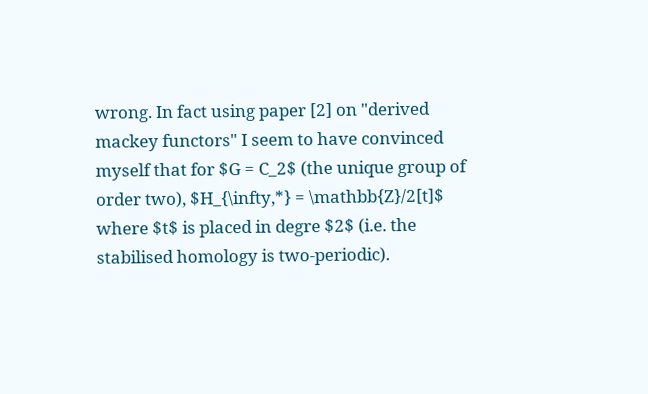wrong. In fact using paper [2] on "derived mackey functors" I seem to have convinced myself that for $G = C_2$ (the unique group of order two), $H_{\infty,*} = \mathbb{Z}/2[t]$ where $t$ is placed in degre $2$ (i.e. the stabilised homology is two-periodic).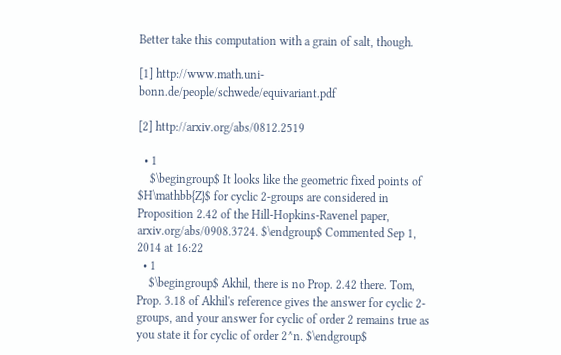Better take this computation with a grain of salt, though.

[1] http://www.math.uni-bonn.de/people/schwede/equivariant.pdf

[2] http://arxiv.org/abs/0812.2519

  • 1
    $\begingroup$ It looks like the geometric fixed points of $H\mathbb{Z}$ for cyclic 2-groups are considered in Proposition 2.42 of the Hill-Hopkins-Ravenel paper, arxiv.org/abs/0908.3724. $\endgroup$ Commented Sep 1, 2014 at 16:22
  • 1
    $\begingroup$ Akhil, there is no Prop. 2.42 there. Tom, Prop. 3.18 of Akhil's reference gives the answer for cyclic 2-groups, and your answer for cyclic of order 2 remains true as you state it for cyclic of order 2^n. $\endgroup$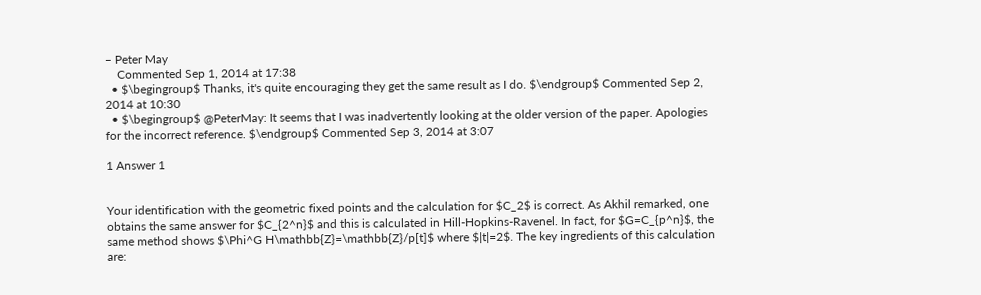– Peter May
    Commented Sep 1, 2014 at 17:38
  • $\begingroup$ Thanks, it's quite encouraging they get the same result as I do. $\endgroup$ Commented Sep 2, 2014 at 10:30
  • $\begingroup$ @PeterMay: It seems that I was inadvertently looking at the older version of the paper. Apologies for the incorrect reference. $\endgroup$ Commented Sep 3, 2014 at 3:07

1 Answer 1


Your identification with the geometric fixed points and the calculation for $C_2$ is correct. As Akhil remarked, one obtains the same answer for $C_{2^n}$ and this is calculated in Hill-Hopkins-Ravenel. In fact, for $G=C_{p^n}$, the same method shows $\Phi^G H\mathbb{Z}=\mathbb{Z}/p[t]$ where $|t|=2$. The key ingredients of this calculation are: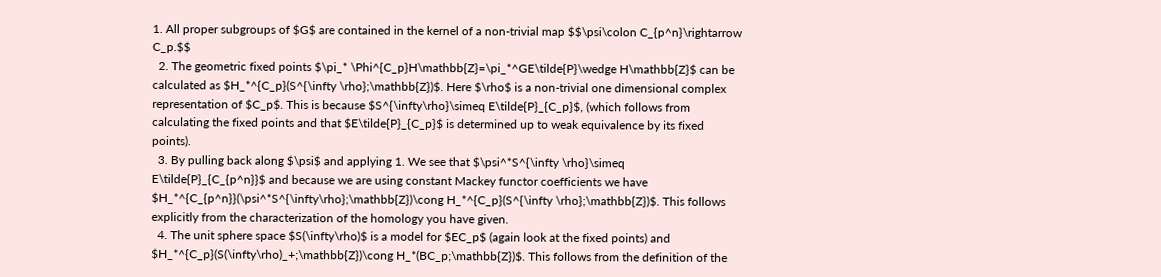1. All proper subgroups of $G$ are contained in the kernel of a non-trivial map $$\psi\colon C_{p^n}\rightarrow C_p.$$
  2. The geometric fixed points $\pi_* \Phi^{C_p}H\mathbb{Z}=\pi_*^GE\tilde{P}\wedge H\mathbb{Z}$ can be calculated as $H_*^{C_p}(S^{\infty \rho};\mathbb{Z})$. Here $\rho$ is a non-trivial one dimensional complex representation of $C_p$. This is because $S^{\infty\rho}\simeq E\tilde{P}_{C_p}$, (which follows from calculating the fixed points and that $E\tilde{P}_{C_p}$ is determined up to weak equivalence by its fixed points).
  3. By pulling back along $\psi$ and applying 1. We see that $\psi^*S^{\infty \rho}\simeq E\tilde{P}_{C_{p^n}}$ and because we are using constant Mackey functor coefficients we have $H_*^{C_{p^n}}(\psi^*S^{\infty\rho};\mathbb{Z})\cong H_*^{C_p}(S^{\infty \rho};\mathbb{Z})$. This follows explicitly from the characterization of the homology you have given.
  4. The unit sphere space $S(\infty\rho)$ is a model for $EC_p$ (again look at the fixed points) and $H_*^{C_p}(S(\infty\rho)_+;\mathbb{Z})\cong H_*(BC_p;\mathbb{Z})$. This follows from the definition of the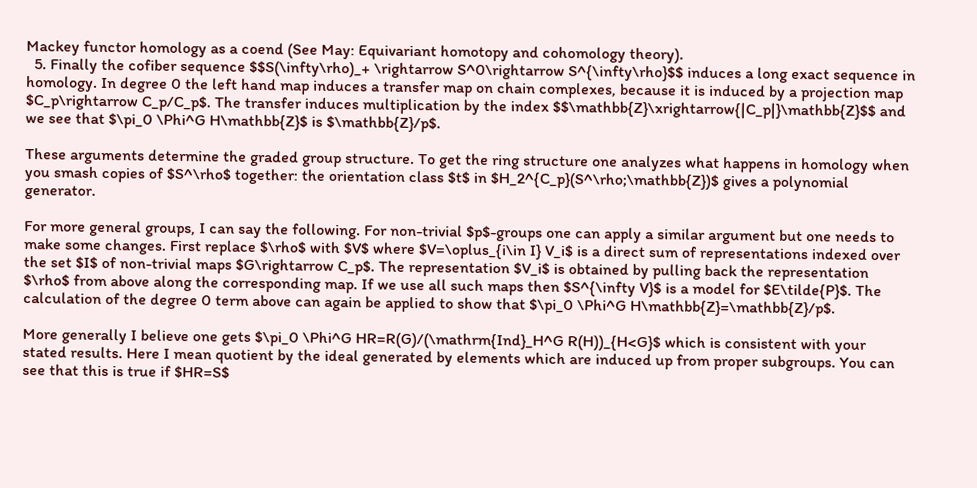Mackey functor homology as a coend (See May: Equivariant homotopy and cohomology theory).
  5. Finally the cofiber sequence $$S(\infty\rho)_+ \rightarrow S^0\rightarrow S^{\infty\rho}$$ induces a long exact sequence in homology. In degree 0 the left hand map induces a transfer map on chain complexes, because it is induced by a projection map $C_p\rightarrow C_p/C_p$. The transfer induces multiplication by the index $$\mathbb{Z}\xrightarrow{|C_p|}\mathbb{Z}$$ and we see that $\pi_0 \Phi^G H\mathbb{Z}$ is $\mathbb{Z}/p$.

These arguments determine the graded group structure. To get the ring structure one analyzes what happens in homology when you smash copies of $S^\rho$ together: the orientation class $t$ in $H_2^{C_p}(S^\rho;\mathbb{Z})$ gives a polynomial generator.

For more general groups, I can say the following. For non-trivial $p$-groups one can apply a similar argument but one needs to make some changes. First replace $\rho$ with $V$ where $V=\oplus_{i\in I} V_i$ is a direct sum of representations indexed over the set $I$ of non-trivial maps $G\rightarrow C_p$. The representation $V_i$ is obtained by pulling back the representation $\rho$ from above along the corresponding map. If we use all such maps then $S^{\infty V}$ is a model for $E\tilde{P}$. The calculation of the degree 0 term above can again be applied to show that $\pi_0 \Phi^G H\mathbb{Z}=\mathbb{Z}/p$.

More generally I believe one gets $\pi_0 \Phi^G HR=R(G)/(\mathrm{Ind}_H^G R(H))_{H<G}$ which is consistent with your stated results. Here I mean quotient by the ideal generated by elements which are induced up from proper subgroups. You can see that this is true if $HR=S$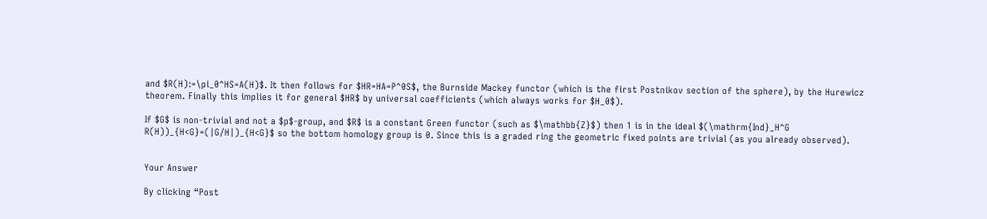and $R(H):=\pi_0^HS=A(H)$. It then follows for $HR=HA=P^0S$, the Burnside Mackey functor (which is the first Postnikov section of the sphere), by the Hurewicz theorem. Finally this implies it for general $HR$ by universal coefficients (which always works for $H_0$).

If $G$ is non-trivial and not a $p$-group, and $R$ is a constant Green functor (such as $\mathbb{Z}$) then 1 is in the ideal $(\mathrm{Ind}_H^G R(H))_{H<G}=(|G/H|)_{H<G}$ so the bottom homology group is 0. Since this is a graded ring the geometric fixed points are trivial (as you already observed).


Your Answer

By clicking “Post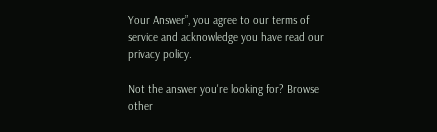Your Answer”, you agree to our terms of service and acknowledge you have read our privacy policy.

Not the answer you're looking for? Browse other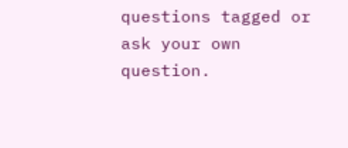questions tagged or ask your own question.